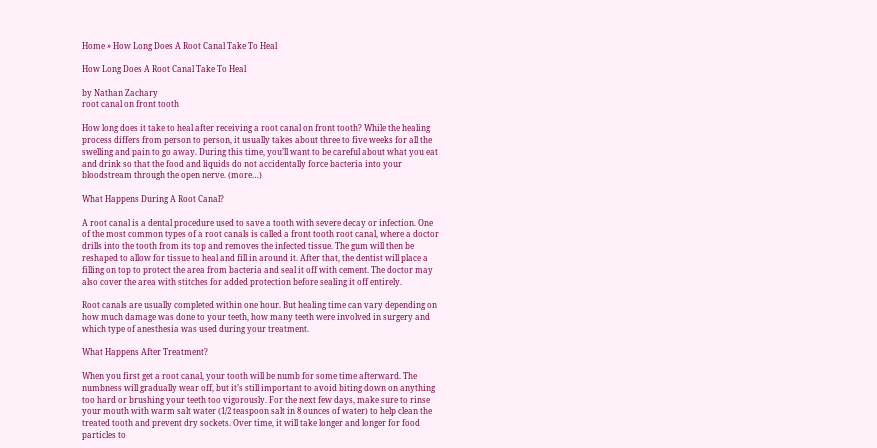Home » How Long Does A Root Canal Take To Heal

How Long Does A Root Canal Take To Heal

by Nathan Zachary
root canal on front tooth

How long does it take to heal after receiving a root canal on front tooth? While the healing process differs from person to person, it usually takes about three to five weeks for all the swelling and pain to go away. During this time, you’ll want to be careful about what you eat and drink so that the food and liquids do not accidentally force bacteria into your bloodstream through the open nerve. (more…)

What Happens During A Root Canal?

A root canal is a dental procedure used to save a tooth with severe decay or infection. One of the most common types of a root canals is called a front tooth root canal, where a doctor drills into the tooth from its top and removes the infected tissue. The gum will then be reshaped to allow for tissue to heal and fill in around it. After that, the dentist will place a filling on top to protect the area from bacteria and seal it off with cement. The doctor may also cover the area with stitches for added protection before sealing it off entirely.

Root canals are usually completed within one hour. But healing time can vary depending on how much damage was done to your teeth, how many teeth were involved in surgery and which type of anesthesia was used during your treatment.

What Happens After Treatment?

When you first get a root canal, your tooth will be numb for some time afterward. The numbness will gradually wear off, but it’s still important to avoid biting down on anything too hard or brushing your teeth too vigorously. For the next few days, make sure to rinse your mouth with warm salt water (1/2 teaspoon salt in 8 ounces of water) to help clean the treated tooth and prevent dry sockets. Over time, it will take longer and longer for food particles to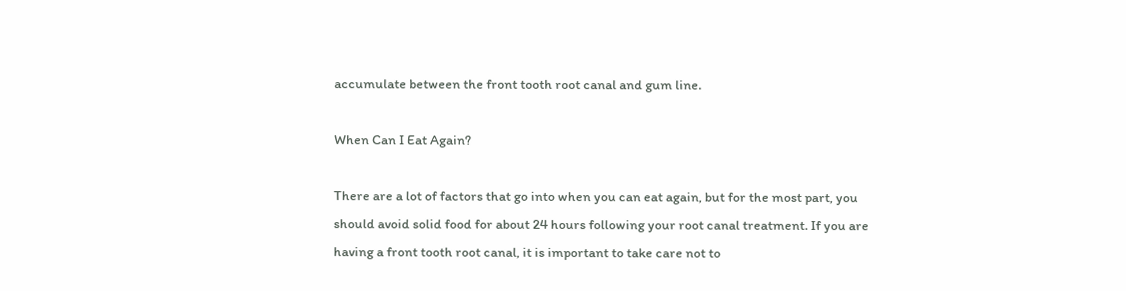accumulate between the front tooth root canal and gum line.

When Can I Eat Again?

There are a lot of factors that go into when you can eat again, but for the most part, you should avoid solid food for about 24 hours following your root canal treatment. If you are having a front tooth root canal, it is important to take care not to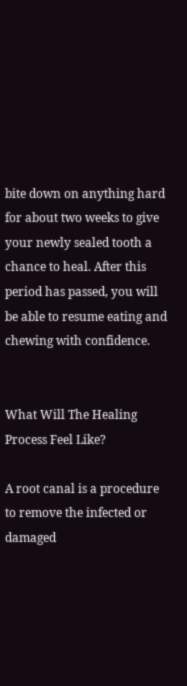bite down on anything hard for about two weeks to give your newly sealed tooth a chance to heal. After this period has passed, you will be able to resume eating and chewing with confidence.


What Will The Healing Process Feel Like?

A root canal is a procedure to remove the infected or damaged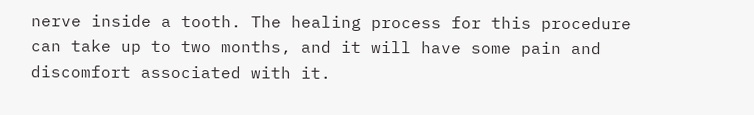nerve inside a tooth. The healing process for this procedure can take up to two months, and it will have some pain and discomfort associated with it.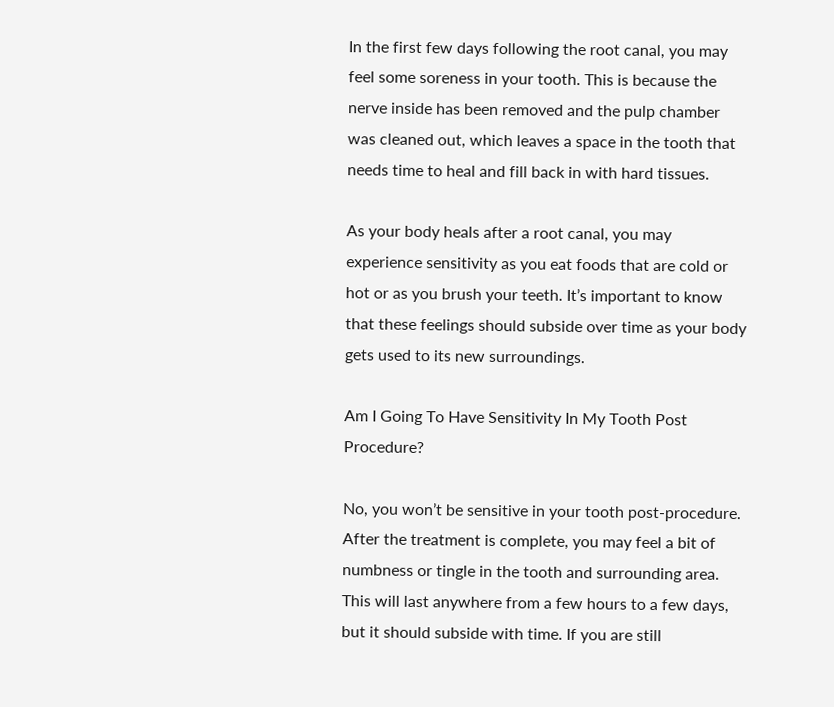In the first few days following the root canal, you may feel some soreness in your tooth. This is because the nerve inside has been removed and the pulp chamber was cleaned out, which leaves a space in the tooth that needs time to heal and fill back in with hard tissues.

As your body heals after a root canal, you may experience sensitivity as you eat foods that are cold or hot or as you brush your teeth. It’s important to know that these feelings should subside over time as your body gets used to its new surroundings.

Am I Going To Have Sensitivity In My Tooth Post Procedure?

No, you won’t be sensitive in your tooth post-procedure. After the treatment is complete, you may feel a bit of numbness or tingle in the tooth and surrounding area. This will last anywhere from a few hours to a few days, but it should subside with time. If you are still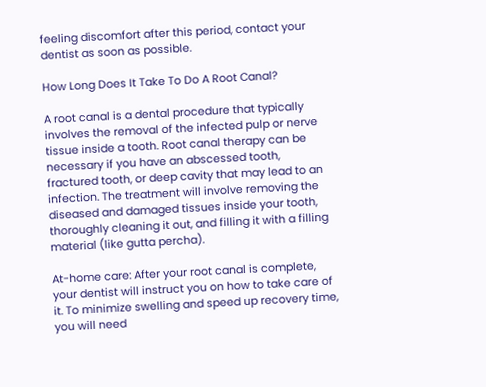feeling discomfort after this period, contact your dentist as soon as possible.

How Long Does It Take To Do A Root Canal?

A root canal is a dental procedure that typically involves the removal of the infected pulp or nerve tissue inside a tooth. Root canal therapy can be necessary if you have an abscessed tooth, fractured tooth, or deep cavity that may lead to an infection. The treatment will involve removing the diseased and damaged tissues inside your tooth, thoroughly cleaning it out, and filling it with a filling material (like gutta percha).

At-home care: After your root canal is complete, your dentist will instruct you on how to take care of it. To minimize swelling and speed up recovery time, you will need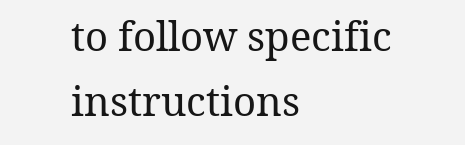to follow specific instructions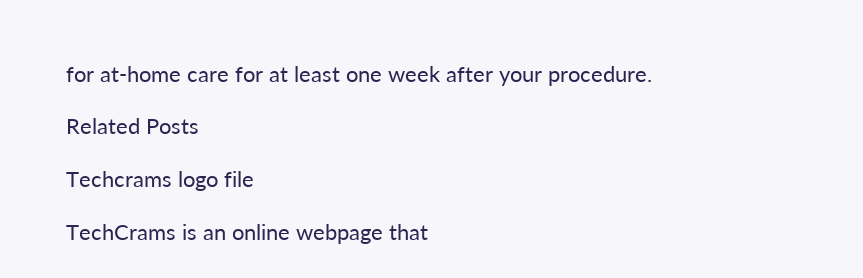for at-home care for at least one week after your procedure.

Related Posts

Techcrams logo file

TechCrams is an online webpage that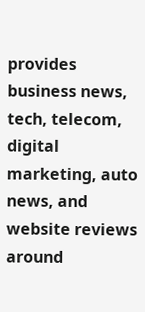provides business news, tech, telecom, digital marketing, auto news, and website reviews around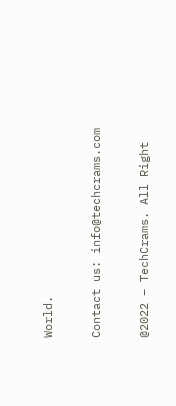World.

Contact us: info@techcrams.com

@2022 – TechCrams. All Right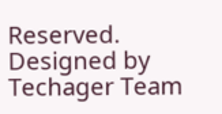Reserved. Designed by Techager Team